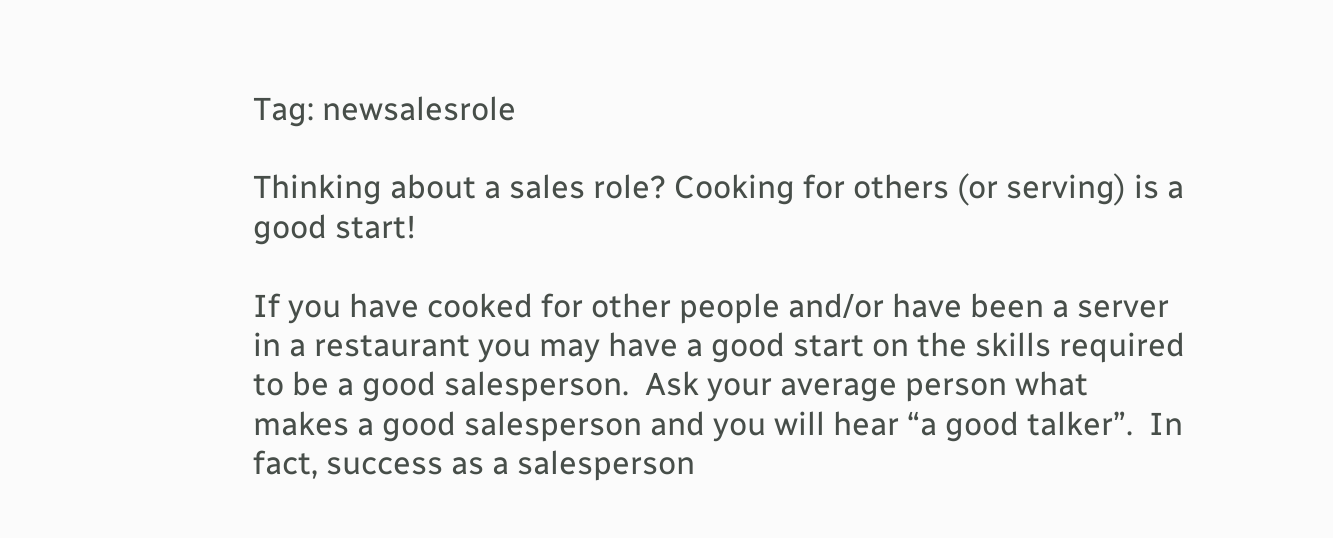Tag: newsalesrole

Thinking about a sales role? Cooking for others (or serving) is a good start!

If you have cooked for other people and/or have been a server in a restaurant you may have a good start on the skills required to be a good salesperson.  Ask your average person what makes a good salesperson and you will hear “a good talker”.  In fact, success as a salesperson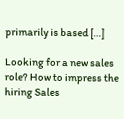primarily is based […]

Looking for a new sales role? How to impress the hiring Sales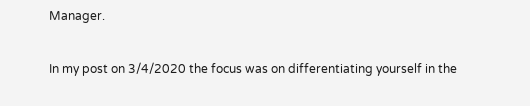Manager.

In my post on 3/4/2020 the focus was on differentiating yourself in the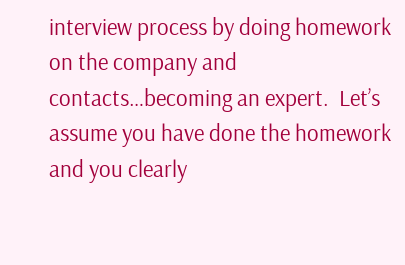interview process by doing homework on the company and contacts…becoming an expert.  Let’s assume you have done the homework and you clearly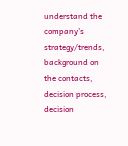understand the company’s strategy/trends, background on the contacts, decision process, decision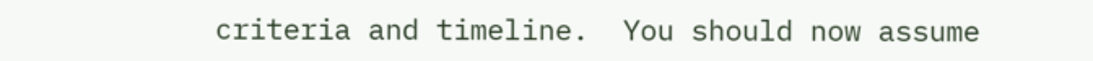criteria and timeline.  You should now assume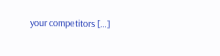your competitors […]